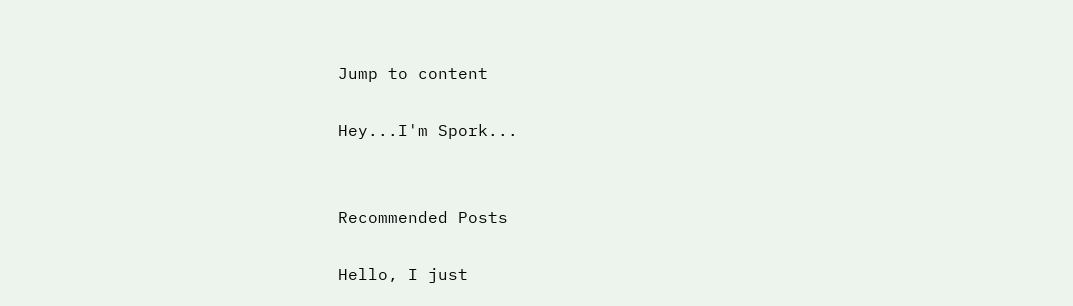Jump to content

Hey...I'm Spork...


Recommended Posts

Hello, I just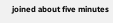joined about five minutes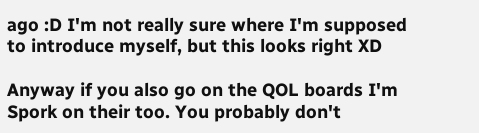ago :D I'm not really sure where I'm supposed to introduce myself, but this looks right XD

Anyway if you also go on the QOL boards I'm Spork on their too. You probably don't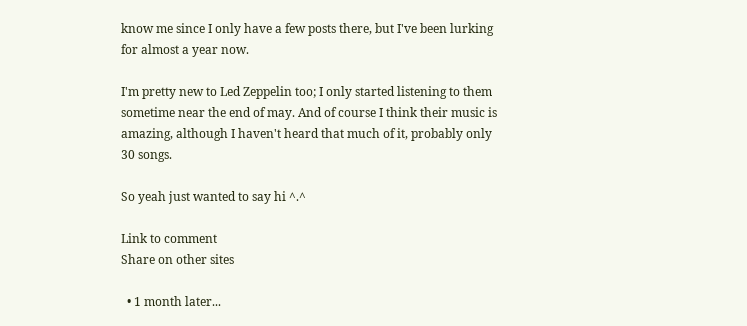know me since I only have a few posts there, but I've been lurking for almost a year now.

I'm pretty new to Led Zeppelin too; I only started listening to them sometime near the end of may. And of course I think their music is amazing, although I haven't heard that much of it, probably only 30 songs.

So yeah just wanted to say hi ^.^

Link to comment
Share on other sites

  • 1 month later...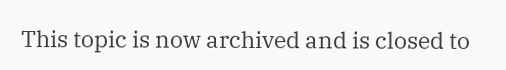This topic is now archived and is closed to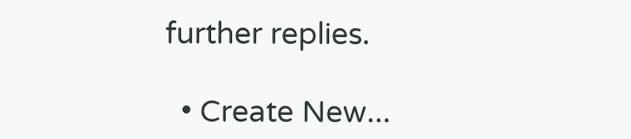further replies.

  • Create New...